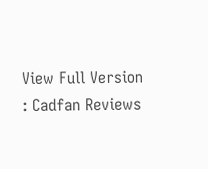View Full Version : Cadfan Reviews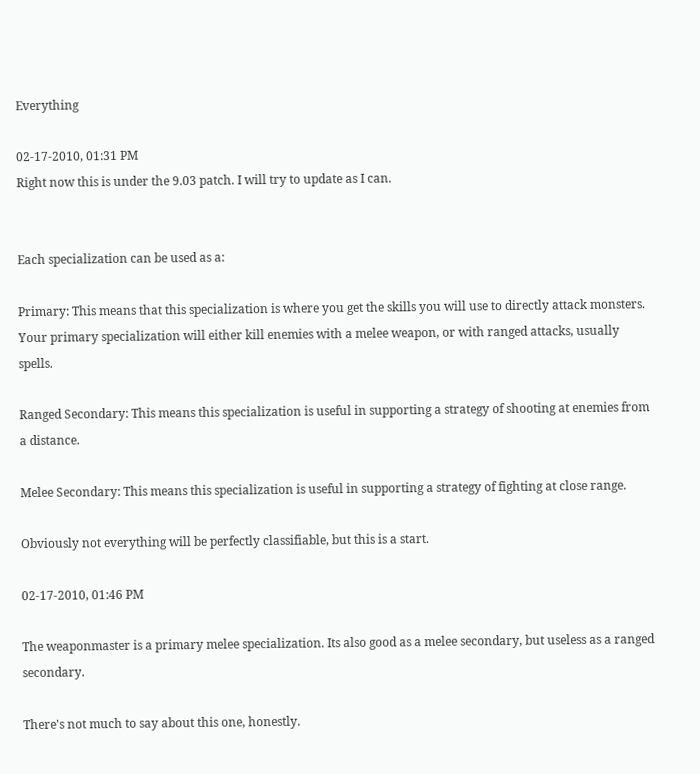Everything

02-17-2010, 01:31 PM
Right now this is under the 9.03 patch. I will try to update as I can.


Each specialization can be used as a:

Primary: This means that this specialization is where you get the skills you will use to directly attack monsters. Your primary specialization will either kill enemies with a melee weapon, or with ranged attacks, usually spells.

Ranged Secondary: This means this specialization is useful in supporting a strategy of shooting at enemies from a distance.

Melee Secondary: This means this specialization is useful in supporting a strategy of fighting at close range.

Obviously not everything will be perfectly classifiable, but this is a start.

02-17-2010, 01:46 PM

The weaponmaster is a primary melee specialization. Its also good as a melee secondary, but useless as a ranged secondary.

There's not much to say about this one, honestly.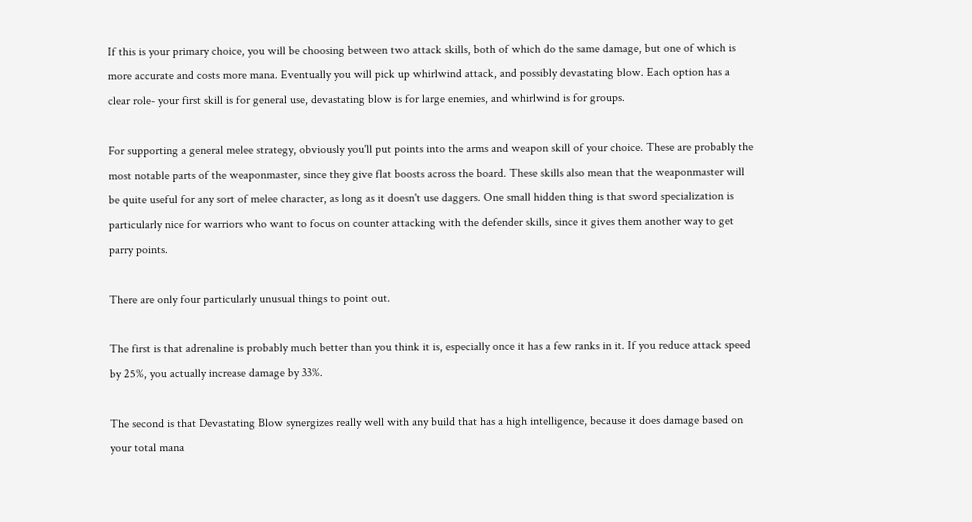If this is your primary choice, you will be choosing between two attack skills, both of which do the same damage, but one of which is more accurate and costs more mana. Eventually you will pick up whirlwind attack, and possibly devastating blow. Each option has a clear role- your first skill is for general use, devastating blow is for large enemies, and whirlwind is for groups.

For supporting a general melee strategy, obviously you'll put points into the arms and weapon skill of your choice. These are probably the most notable parts of the weaponmaster, since they give flat boosts across the board. These skills also mean that the weaponmaster will be quite useful for any sort of melee character, as long as it doesn't use daggers. One small hidden thing is that sword specialization is particularly nice for warriors who want to focus on counter attacking with the defender skills, since it gives them another way to get parry points.

There are only four particularly unusual things to point out.

The first is that adrenaline is probably much better than you think it is, especially once it has a few ranks in it. If you reduce attack speed by 25%, you actually increase damage by 33%.

The second is that Devastating Blow synergizes really well with any build that has a high intelligence, because it does damage based on your total mana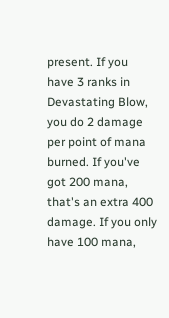present. If you have 3 ranks in Devastating Blow, you do 2 damage per point of mana burned. If you've got 200 mana, that's an extra 400 damage. If you only have 100 mana,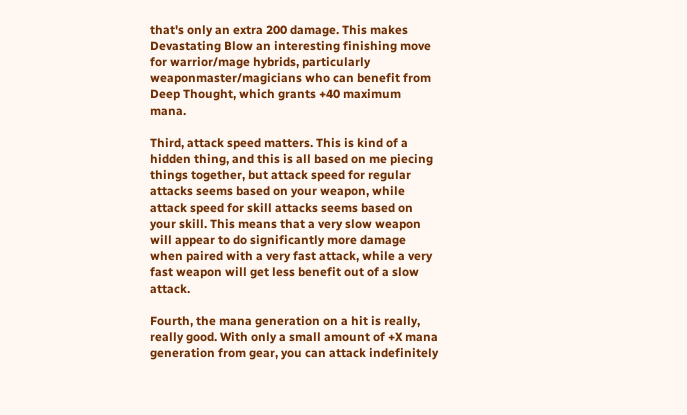that's only an extra 200 damage. This makes Devastating Blow an interesting finishing move for warrior/mage hybrids, particularly weaponmaster/magicians who can benefit from Deep Thought, which grants +40 maximum mana.

Third, attack speed matters. This is kind of a hidden thing, and this is all based on me piecing things together, but attack speed for regular attacks seems based on your weapon, while attack speed for skill attacks seems based on your skill. This means that a very slow weapon will appear to do significantly more damage when paired with a very fast attack, while a very fast weapon will get less benefit out of a slow attack.

Fourth, the mana generation on a hit is really, really good. With only a small amount of +X mana generation from gear, you can attack indefinitely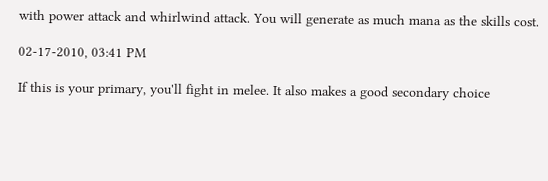with power attack and whirlwind attack. You will generate as much mana as the skills cost.

02-17-2010, 03:41 PM

If this is your primary, you'll fight in melee. It also makes a good secondary choice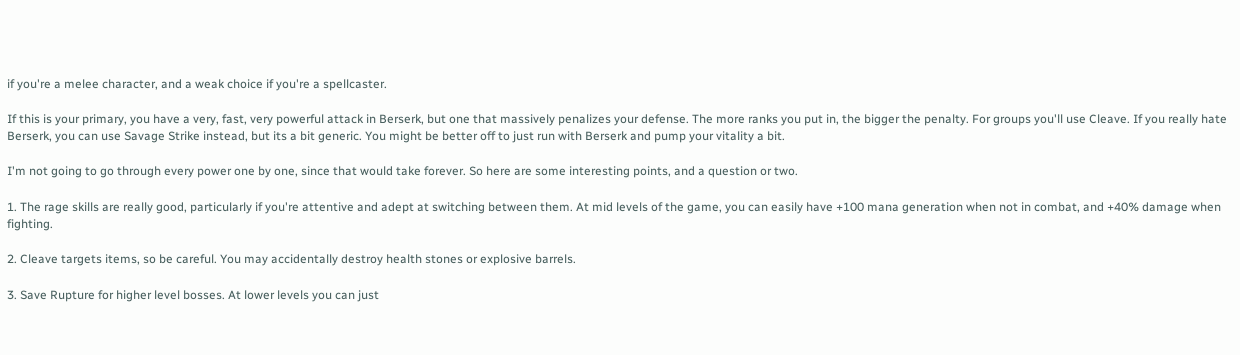if you're a melee character, and a weak choice if you're a spellcaster.

If this is your primary, you have a very, fast, very powerful attack in Berserk, but one that massively penalizes your defense. The more ranks you put in, the bigger the penalty. For groups you'll use Cleave. If you really hate Berserk, you can use Savage Strike instead, but its a bit generic. You might be better off to just run with Berserk and pump your vitality a bit.

I'm not going to go through every power one by one, since that would take forever. So here are some interesting points, and a question or two.

1. The rage skills are really good, particularly if you're attentive and adept at switching between them. At mid levels of the game, you can easily have +100 mana generation when not in combat, and +40% damage when fighting.

2. Cleave targets items, so be careful. You may accidentally destroy health stones or explosive barrels.

3. Save Rupture for higher level bosses. At lower levels you can just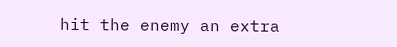hit the enemy an extra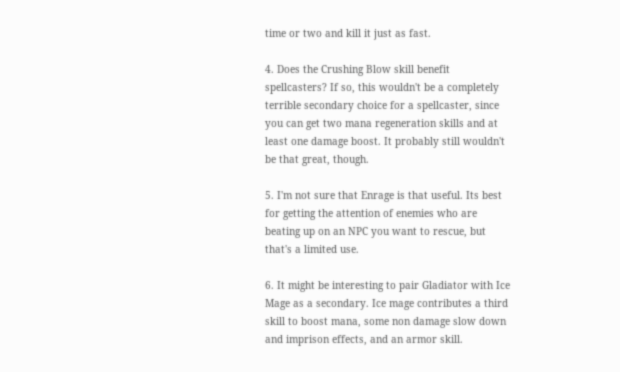time or two and kill it just as fast.

4. Does the Crushing Blow skill benefit spellcasters? If so, this wouldn't be a completely terrible secondary choice for a spellcaster, since you can get two mana regeneration skills and at least one damage boost. It probably still wouldn't be that great, though.

5. I'm not sure that Enrage is that useful. Its best for getting the attention of enemies who are beating up on an NPC you want to rescue, but that's a limited use.

6. It might be interesting to pair Gladiator with Ice Mage as a secondary. Ice mage contributes a third skill to boost mana, some non damage slow down and imprison effects, and an armor skill.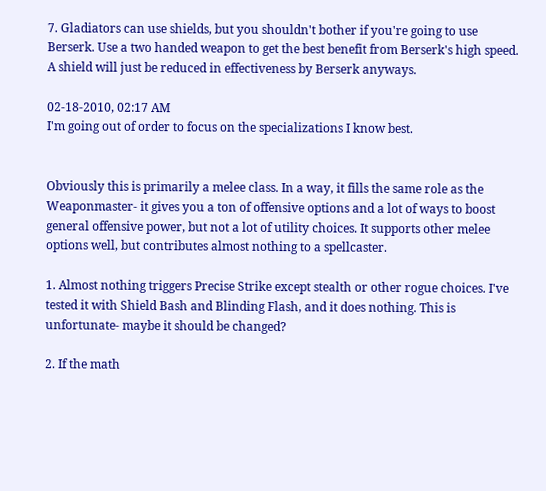7. Gladiators can use shields, but you shouldn't bother if you're going to use Berserk. Use a two handed weapon to get the best benefit from Berserk's high speed. A shield will just be reduced in effectiveness by Berserk anyways.

02-18-2010, 02:17 AM
I'm going out of order to focus on the specializations I know best.


Obviously this is primarily a melee class. In a way, it fills the same role as the Weaponmaster- it gives you a ton of offensive options and a lot of ways to boost general offensive power, but not a lot of utility choices. It supports other melee options well, but contributes almost nothing to a spellcaster.

1. Almost nothing triggers Precise Strike except stealth or other rogue choices. I've tested it with Shield Bash and Blinding Flash, and it does nothing. This is unfortunate- maybe it should be changed?

2. If the math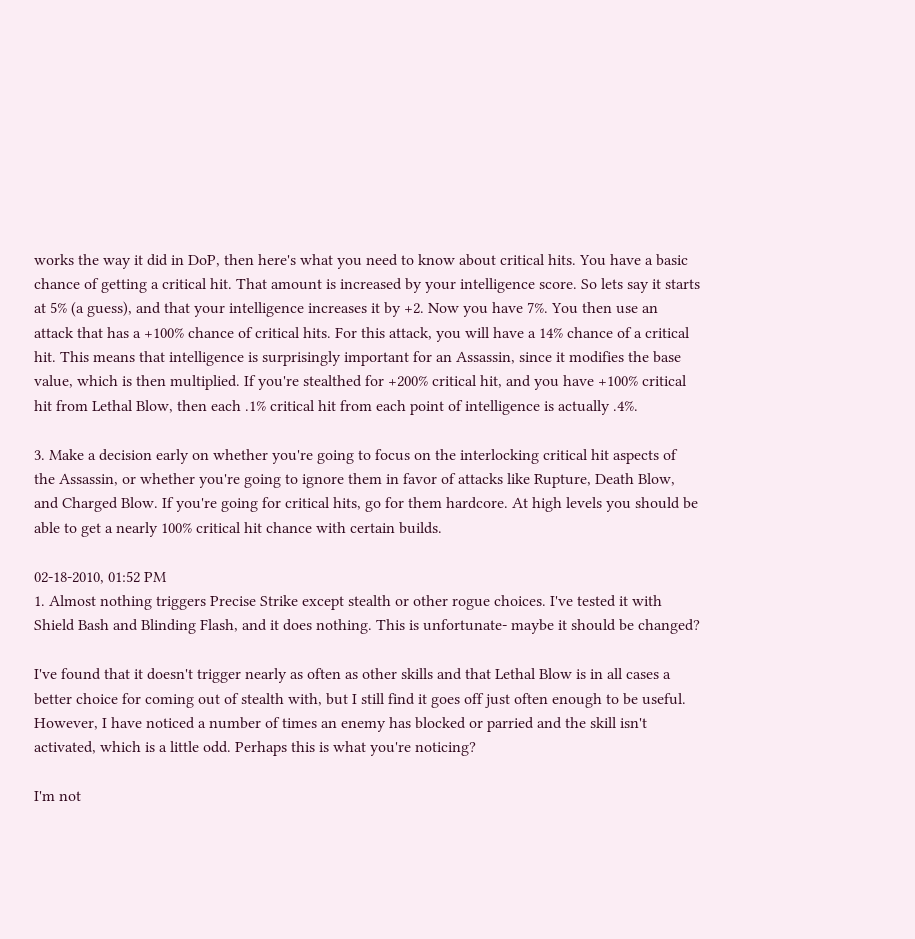works the way it did in DoP, then here's what you need to know about critical hits. You have a basic chance of getting a critical hit. That amount is increased by your intelligence score. So lets say it starts at 5% (a guess), and that your intelligence increases it by +2. Now you have 7%. You then use an attack that has a +100% chance of critical hits. For this attack, you will have a 14% chance of a critical hit. This means that intelligence is surprisingly important for an Assassin, since it modifies the base value, which is then multiplied. If you're stealthed for +200% critical hit, and you have +100% critical hit from Lethal Blow, then each .1% critical hit from each point of intelligence is actually .4%.

3. Make a decision early on whether you're going to focus on the interlocking critical hit aspects of the Assassin, or whether you're going to ignore them in favor of attacks like Rupture, Death Blow, and Charged Blow. If you're going for critical hits, go for them hardcore. At high levels you should be able to get a nearly 100% critical hit chance with certain builds.

02-18-2010, 01:52 PM
1. Almost nothing triggers Precise Strike except stealth or other rogue choices. I've tested it with Shield Bash and Blinding Flash, and it does nothing. This is unfortunate- maybe it should be changed?

I've found that it doesn't trigger nearly as often as other skills and that Lethal Blow is in all cases a better choice for coming out of stealth with, but I still find it goes off just often enough to be useful. However, I have noticed a number of times an enemy has blocked or parried and the skill isn't activated, which is a little odd. Perhaps this is what you're noticing?

I'm not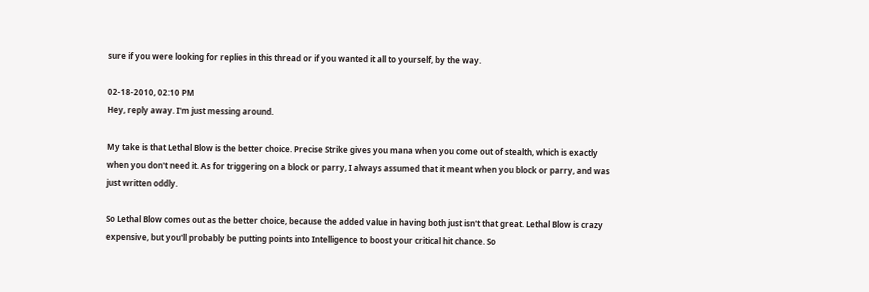sure if you were looking for replies in this thread or if you wanted it all to yourself, by the way.

02-18-2010, 02:10 PM
Hey, reply away. I'm just messing around.

My take is that Lethal Blow is the better choice. Precise Strike gives you mana when you come out of stealth, which is exactly when you don't need it. As for triggering on a block or parry, I always assumed that it meant when you block or parry, and was just written oddly.

So Lethal Blow comes out as the better choice, because the added value in having both just isn't that great. Lethal Blow is crazy expensive, but you'll probably be putting points into Intelligence to boost your critical hit chance. So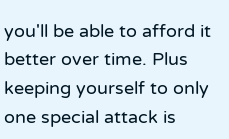you'll be able to afford it better over time. Plus keeping yourself to only one special attack is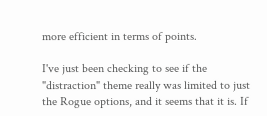more efficient in terms of points.

I've just been checking to see if the "distraction" theme really was limited to just the Rogue options, and it seems that it is. If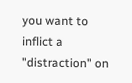you want to inflict a "distraction" on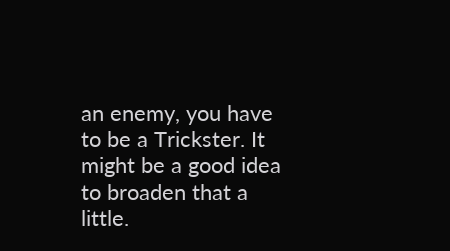an enemy, you have to be a Trickster. It might be a good idea to broaden that a little.